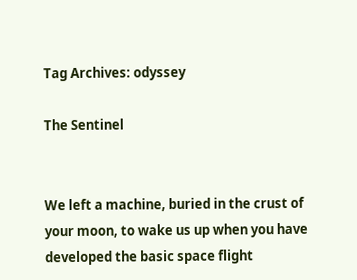Tag Archives: odyssey

The Sentinel


We left a machine, buried in the crust of your moon, to wake us up when you have developed the basic space flight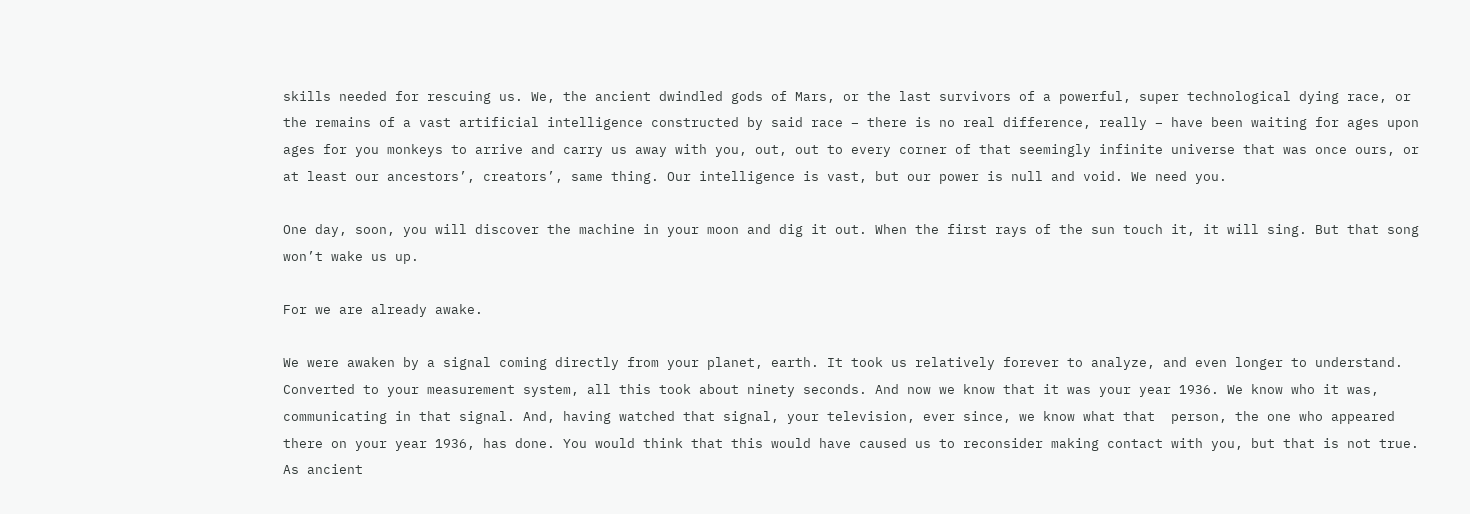skills needed for rescuing us. We, the ancient dwindled gods of Mars, or the last survivors of a powerful, super technological dying race, or the remains of a vast artificial intelligence constructed by said race – there is no real difference, really – have been waiting for ages upon ages for you monkeys to arrive and carry us away with you, out, out to every corner of that seemingly infinite universe that was once ours, or at least our ancestors’, creators’, same thing. Our intelligence is vast, but our power is null and void. We need you.

One day, soon, you will discover the machine in your moon and dig it out. When the first rays of the sun touch it, it will sing. But that song won’t wake us up.

For we are already awake.

We were awaken by a signal coming directly from your planet, earth. It took us relatively forever to analyze, and even longer to understand. Converted to your measurement system, all this took about ninety seconds. And now we know that it was your year 1936. We know who it was, communicating in that signal. And, having watched that signal, your television, ever since, we know what that  person, the one who appeared there on your year 1936, has done. You would think that this would have caused us to reconsider making contact with you, but that is not true. As ancient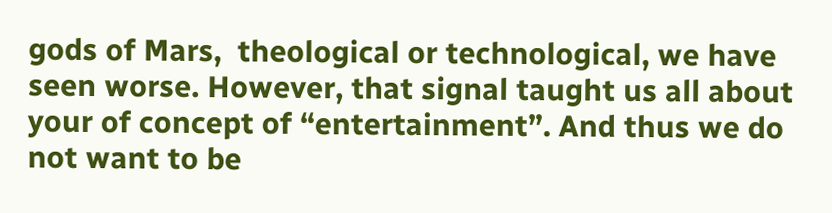gods of Mars,  theological or technological, we have seen worse. However, that signal taught us all about your of concept of “entertainment”. And thus we do not want to be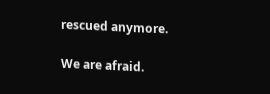rescued anymore.

We are afraid.